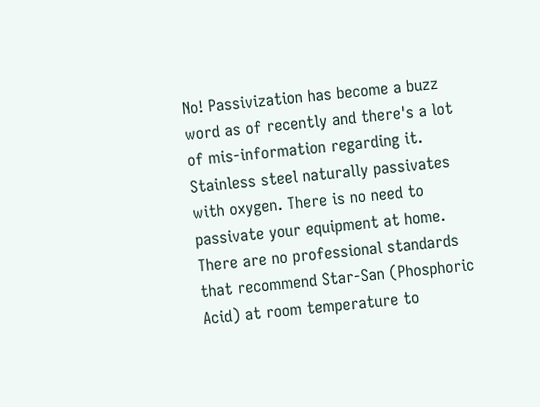No! Passivization has become a buzz word as of recently and there's a lot of mis-information regarding it. Stainless steel naturally passivates with oxygen. There is no need to passivate your equipment at home. There are no professional standards that recommend Star-San (Phosphoric Acid) at room temperature to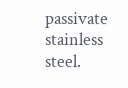passivate stainless steel.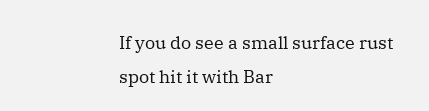If you do see a small surface rust spot hit it with Bar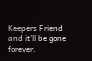Keepers Friend and it'll be gone forever.